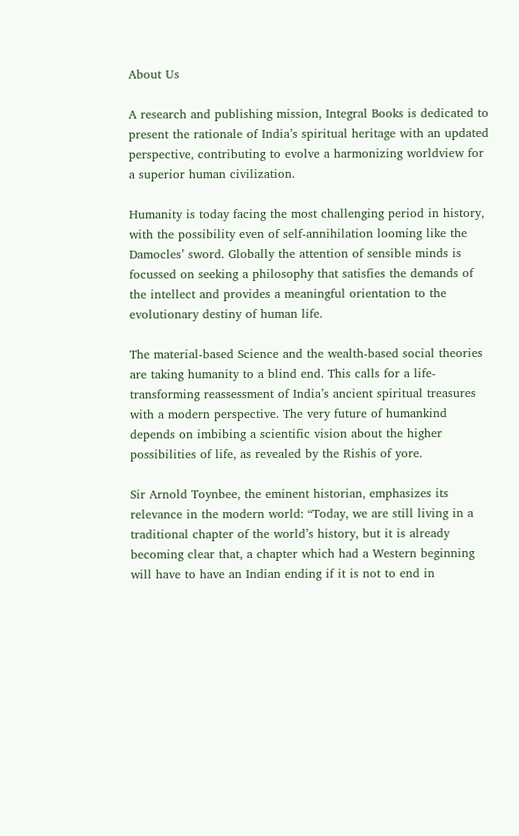About Us

A research and publishing mission, Integral Books is dedicated to present the rationale of India’s spiritual heritage with an updated perspective, contributing to evolve a harmonizing worldview for a superior human civilization.

Humanity is today facing the most challenging period in history, with the possibility even of self-annihilation looming like the Damocles’ sword. Globally the attention of sensible minds is focussed on seeking a philosophy that satisfies the demands of the intellect and provides a meaningful orientation to the evolutionary destiny of human life.

The material-based Science and the wealth-based social theories are taking humanity to a blind end. This calls for a life-transforming reassessment of India’s ancient spiritual treasures with a modern perspective. The very future of humankind depends on imbibing a scientific vision about the higher possibilities of life, as revealed by the Rishis of yore.

Sir Arnold Toynbee, the eminent historian, emphasizes its relevance in the modern world: “Today, we are still living in a traditional chapter of the world’s history, but it is already becoming clear that, a chapter which had a Western beginning will have to have an Indian ending if it is not to end in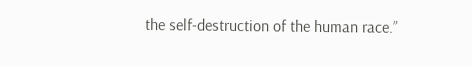the self-destruction of the human race.”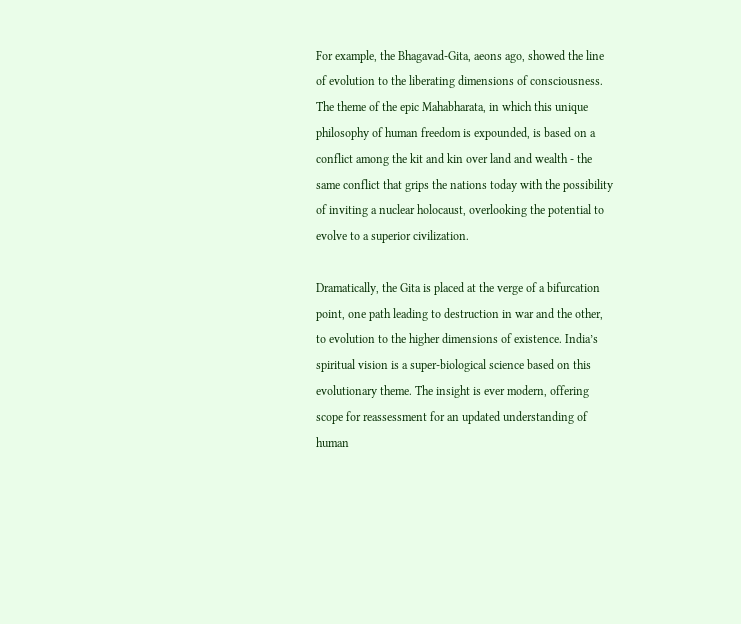For example, the Bhagavad-Gita, aeons ago, showed the line of evolution to the liberating dimensions of consciousness. The theme of the epic Mahabharata, in which this unique philosophy of human freedom is expounded, is based on a conflict among the kit and kin over land and wealth - the same conflict that grips the nations today with the possibility of inviting a nuclear holocaust, overlooking the potential to evolve to a superior civilization.

Dramatically, the Gita is placed at the verge of a bifurcation point, one path leading to destruction in war and the other, to evolution to the higher dimensions of existence. India’s spiritual vision is a super-biological science based on this evolutionary theme. The insight is ever modern, offering scope for reassessment for an updated understanding of human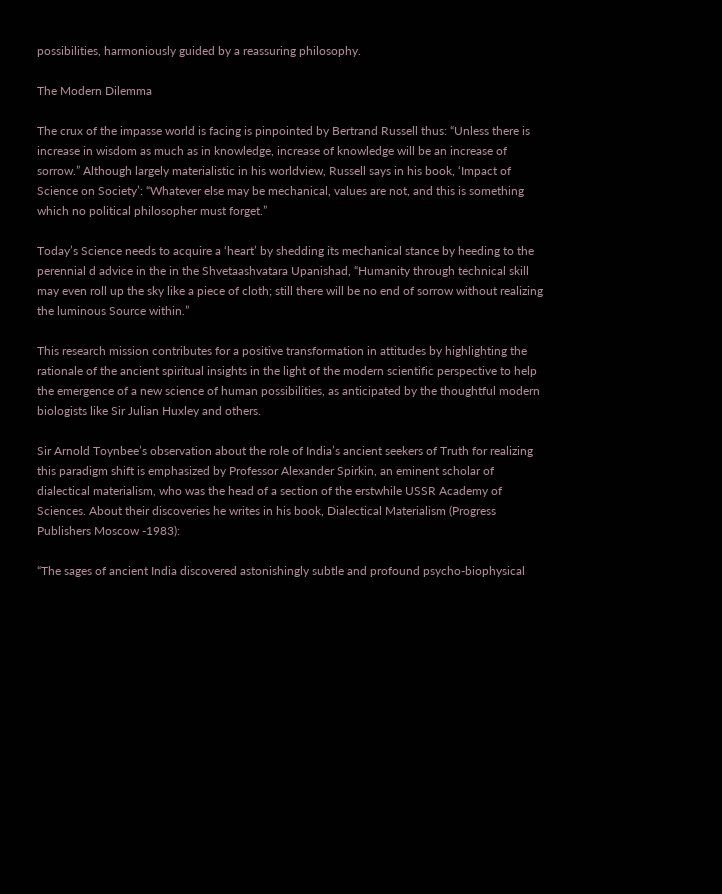possibilities, harmoniously guided by a reassuring philosophy.

The Modern Dilemma

The crux of the impasse world is facing is pinpointed by Bertrand Russell thus: “Unless there is increase in wisdom as much as in knowledge, increase of knowledge will be an increase of sorrow.” Although largely materialistic in his worldview, Russell says in his book, ‘Impact of Science on Society’: “Whatever else may be mechanical, values are not, and this is something which no political philosopher must forget.”

Today’s Science needs to acquire a ‘heart’ by shedding its mechanical stance by heeding to the perennial d advice in the in the Shvetaashvatara Upanishad, “Humanity through technical skill may even roll up the sky like a piece of cloth; still there will be no end of sorrow without realizing the luminous Source within.”

This research mission contributes for a positive transformation in attitudes by highlighting the rationale of the ancient spiritual insights in the light of the modern scientific perspective to help the emergence of a new science of human possibilities, as anticipated by the thoughtful modern biologists like Sir Julian Huxley and others.

Sir Arnold Toynbee’s observation about the role of India’s ancient seekers of Truth for realizing this paradigm shift is emphasized by Professor Alexander Spirkin, an eminent scholar of dialectical materialism, who was the head of a section of the erstwhile USSR Academy of Sciences. About their discoveries he writes in his book, Dialectical Materialism (Progress Publishers Moscow -1983):

“The sages of ancient India discovered astonishingly subtle and profound psycho-biophysical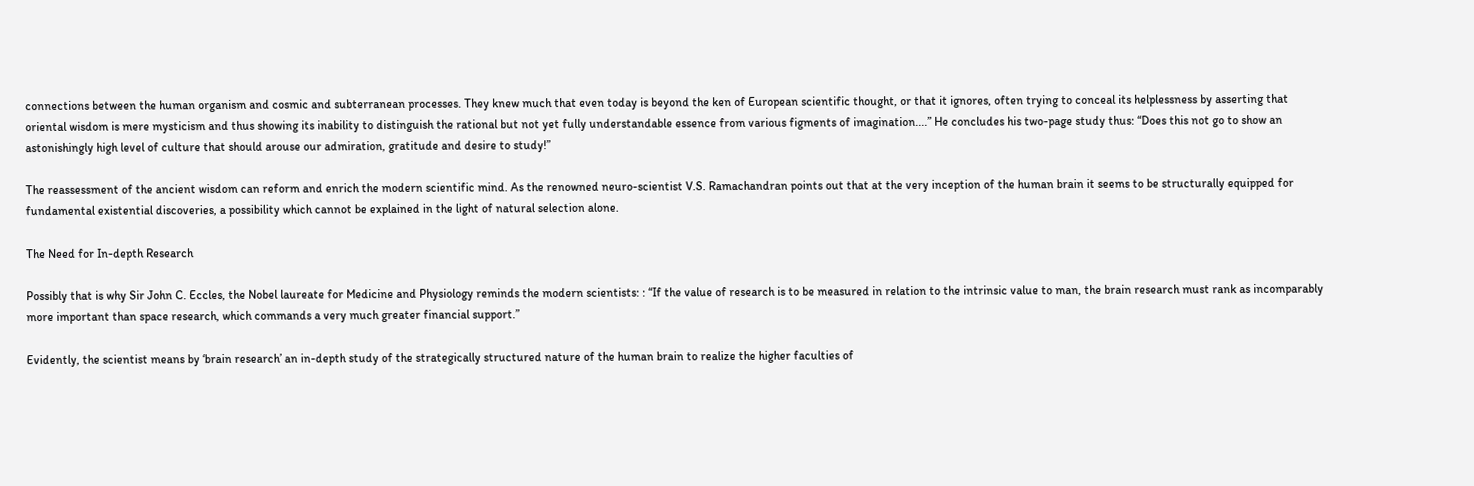connections between the human organism and cosmic and subterranean processes. They knew much that even today is beyond the ken of European scientific thought, or that it ignores, often trying to conceal its helplessness by asserting that oriental wisdom is mere mysticism and thus showing its inability to distinguish the rational but not yet fully understandable essence from various figments of imagination....” He concludes his two-page study thus: “Does this not go to show an astonishingly high level of culture that should arouse our admiration, gratitude and desire to study!”

The reassessment of the ancient wisdom can reform and enrich the modern scientific mind. As the renowned neuro-scientist V.S. Ramachandran points out that at the very inception of the human brain it seems to be structurally equipped for fundamental existential discoveries, a possibility which cannot be explained in the light of natural selection alone.

The Need for In-depth Research

Possibly that is why Sir John C. Eccles, the Nobel laureate for Medicine and Physiology reminds the modern scientists: : “If the value of research is to be measured in relation to the intrinsic value to man, the brain research must rank as incomparably more important than space research, which commands a very much greater financial support.”

Evidently, the scientist means by ‘brain research’ an in-depth study of the strategically structured nature of the human brain to realize the higher faculties of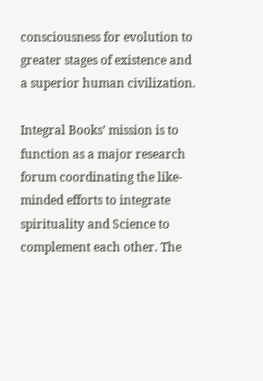consciousness for evolution to greater stages of existence and a superior human civilization.

Integral Books’ mission is to function as a major research forum coordinating the like-minded efforts to integrate spirituality and Science to complement each other. The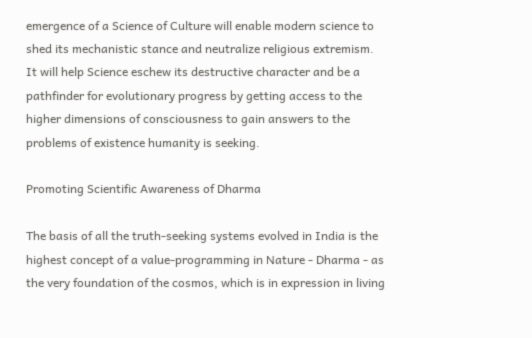emergence of a Science of Culture will enable modern science to shed its mechanistic stance and neutralize religious extremism. It will help Science eschew its destructive character and be a pathfinder for evolutionary progress by getting access to the higher dimensions of consciousness to gain answers to the problems of existence humanity is seeking.

Promoting Scientific Awareness of Dharma

The basis of all the truth-seeking systems evolved in India is the highest concept of a value-programming in Nature - Dharma - as the very foundation of the cosmos, which is in expression in living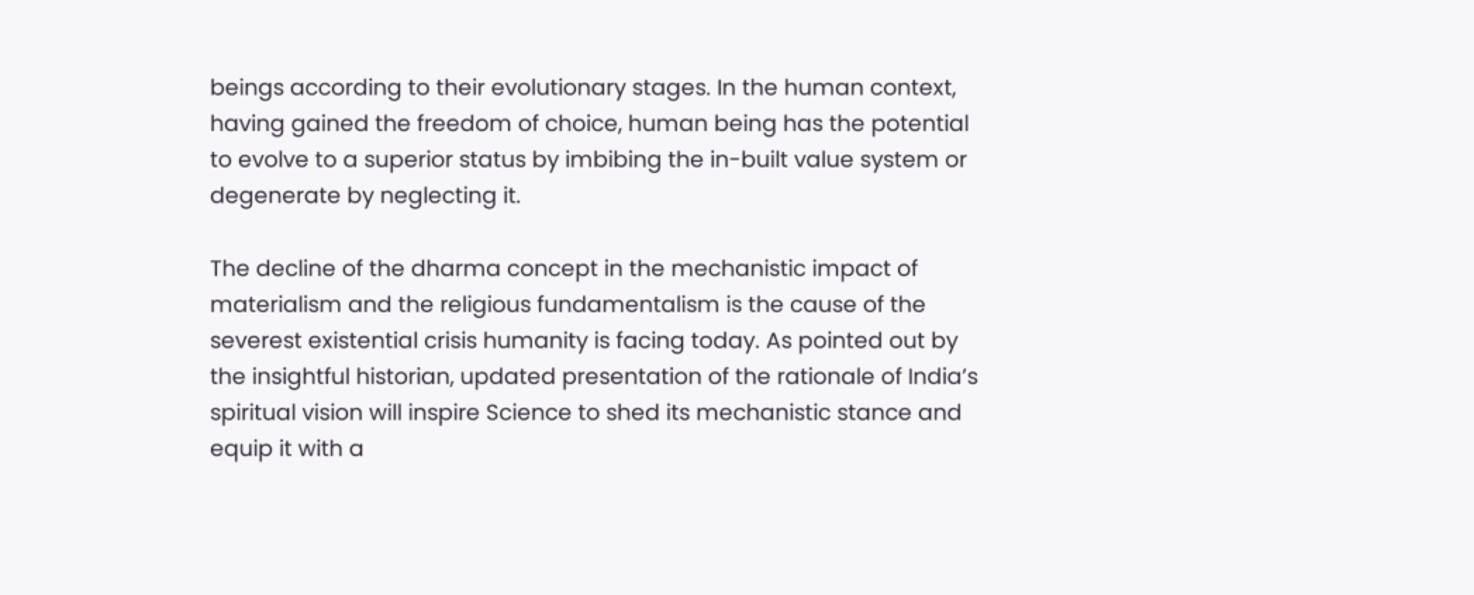beings according to their evolutionary stages. In the human context, having gained the freedom of choice, human being has the potential to evolve to a superior status by imbibing the in-built value system or degenerate by neglecting it.

The decline of the dharma concept in the mechanistic impact of materialism and the religious fundamentalism is the cause of the severest existential crisis humanity is facing today. As pointed out by the insightful historian, updated presentation of the rationale of India’s spiritual vision will inspire Science to shed its mechanistic stance and equip it with a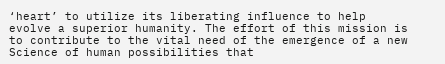‘heart’ to utilize its liberating influence to help evolve a superior humanity. The effort of this mission is to contribute to the vital need of the emergence of a new Science of human possibilities that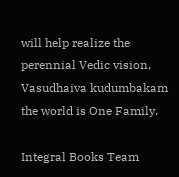will help realize the perennial Vedic vision, Vasudhaiva kudumbakam the world is One Family.

Integral Books Team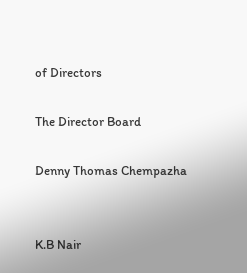of Directors

The Director Board

Denny Thomas Chempazha


K.B Nair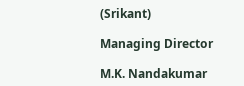(Srikant)

Managing Director

M.K. Nandakumar